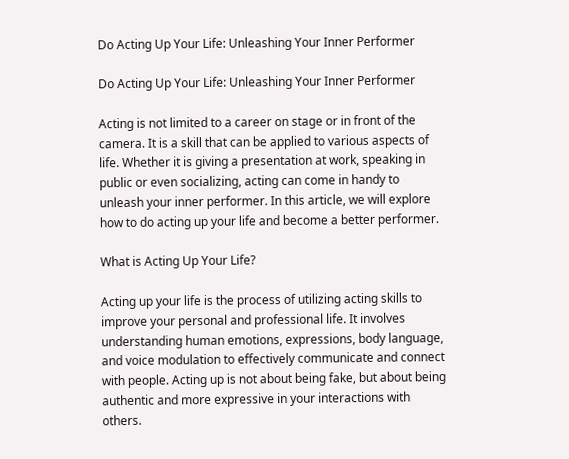Do Acting Up Your Life: Unleashing Your Inner Performer

Do Acting Up Your Life: Unleashing Your Inner Performer

Acting is not limited to a career on stage or in front of the camera. It is a skill that can be applied to various aspects of life. Whether it is giving a presentation at work, speaking in public or even socializing, acting can come in handy to unleash your inner performer. In this article, we will explore how to do acting up your life and become a better performer.

What is Acting Up Your Life?

Acting up your life is the process of utilizing acting skills to improve your personal and professional life. It involves understanding human emotions, expressions, body language, and voice modulation to effectively communicate and connect with people. Acting up is not about being fake, but about being authentic and more expressive in your interactions with others.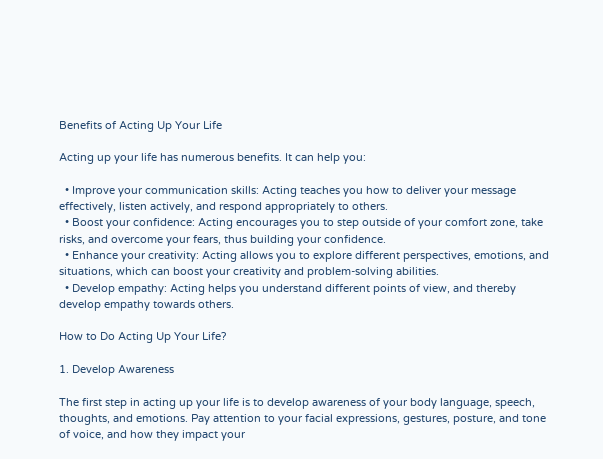Benefits of Acting Up Your Life

Acting up your life has numerous benefits. It can help you:

  • Improve your communication skills: Acting teaches you how to deliver your message effectively, listen actively, and respond appropriately to others.
  • Boost your confidence: Acting encourages you to step outside of your comfort zone, take risks, and overcome your fears, thus building your confidence.
  • Enhance your creativity: Acting allows you to explore different perspectives, emotions, and situations, which can boost your creativity and problem-solving abilities.
  • Develop empathy: Acting helps you understand different points of view, and thereby develop empathy towards others.

How to Do Acting Up Your Life?

1. Develop Awareness

The first step in acting up your life is to develop awareness of your body language, speech, thoughts, and emotions. Pay attention to your facial expressions, gestures, posture, and tone of voice, and how they impact your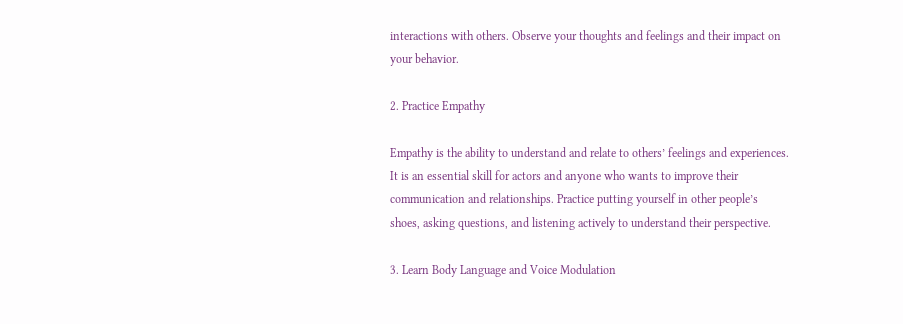interactions with others. Observe your thoughts and feelings and their impact on your behavior.

2. Practice Empathy

Empathy is the ability to understand and relate to others’ feelings and experiences. It is an essential skill for actors and anyone who wants to improve their communication and relationships. Practice putting yourself in other people’s shoes, asking questions, and listening actively to understand their perspective.

3. Learn Body Language and Voice Modulation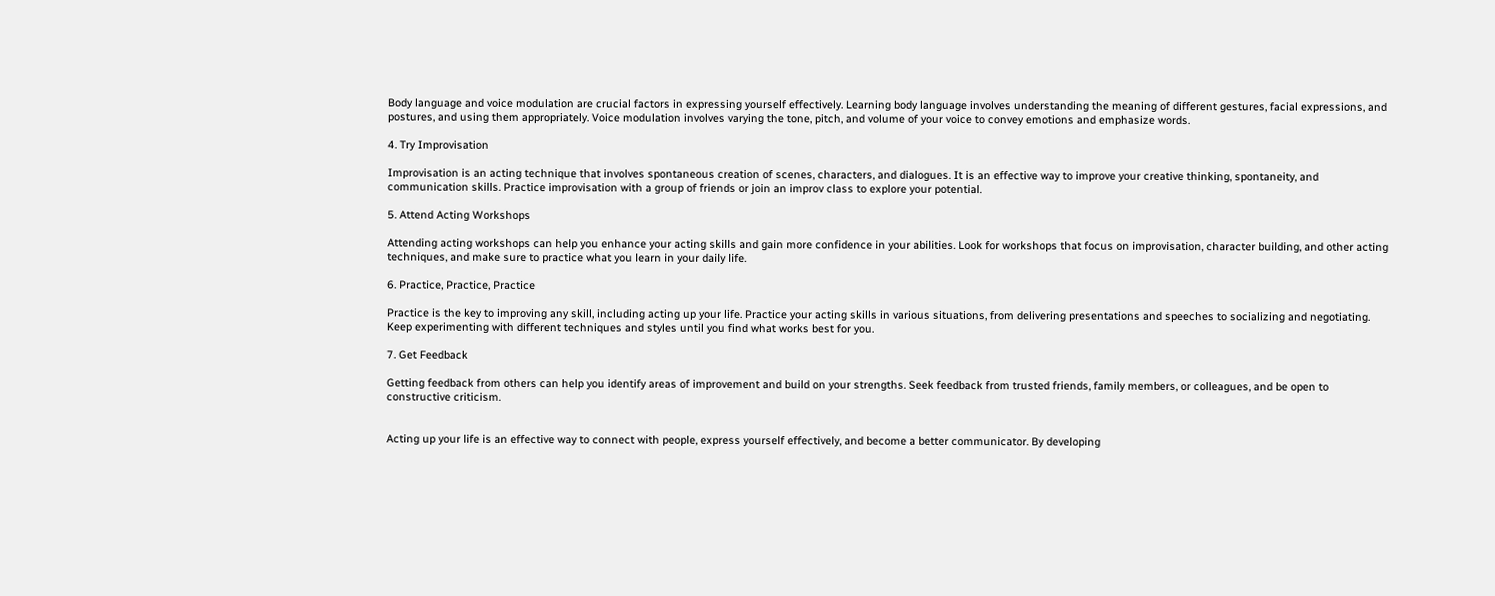Body language and voice modulation are crucial factors in expressing yourself effectively. Learning body language involves understanding the meaning of different gestures, facial expressions, and postures, and using them appropriately. Voice modulation involves varying the tone, pitch, and volume of your voice to convey emotions and emphasize words.

4. Try Improvisation

Improvisation is an acting technique that involves spontaneous creation of scenes, characters, and dialogues. It is an effective way to improve your creative thinking, spontaneity, and communication skills. Practice improvisation with a group of friends or join an improv class to explore your potential.

5. Attend Acting Workshops

Attending acting workshops can help you enhance your acting skills and gain more confidence in your abilities. Look for workshops that focus on improvisation, character building, and other acting techniques, and make sure to practice what you learn in your daily life.

6. Practice, Practice, Practice

Practice is the key to improving any skill, including acting up your life. Practice your acting skills in various situations, from delivering presentations and speeches to socializing and negotiating. Keep experimenting with different techniques and styles until you find what works best for you.

7. Get Feedback

Getting feedback from others can help you identify areas of improvement and build on your strengths. Seek feedback from trusted friends, family members, or colleagues, and be open to constructive criticism.


Acting up your life is an effective way to connect with people, express yourself effectively, and become a better communicator. By developing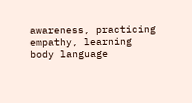awareness, practicing empathy, learning body language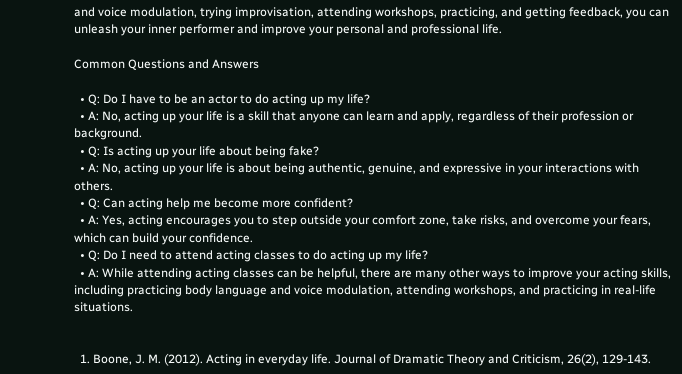and voice modulation, trying improvisation, attending workshops, practicing, and getting feedback, you can unleash your inner performer and improve your personal and professional life.

Common Questions and Answers

  • Q: Do I have to be an actor to do acting up my life?
  • A: No, acting up your life is a skill that anyone can learn and apply, regardless of their profession or background.
  • Q: Is acting up your life about being fake?
  • A: No, acting up your life is about being authentic, genuine, and expressive in your interactions with others.
  • Q: Can acting help me become more confident?
  • A: Yes, acting encourages you to step outside your comfort zone, take risks, and overcome your fears, which can build your confidence.
  • Q: Do I need to attend acting classes to do acting up my life?
  • A: While attending acting classes can be helpful, there are many other ways to improve your acting skills, including practicing body language and voice modulation, attending workshops, and practicing in real-life situations.


  1. Boone, J. M. (2012). Acting in everyday life. Journal of Dramatic Theory and Criticism, 26(2), 129-143.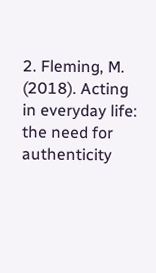2. Fleming, M. (2018). Acting in everyday life: the need for authenticity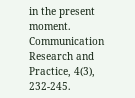in the present moment. Communication Research and Practice, 4(3), 232-245.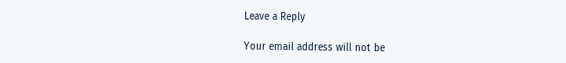Leave a Reply

Your email address will not be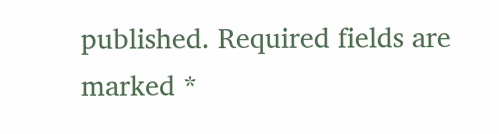published. Required fields are marked *